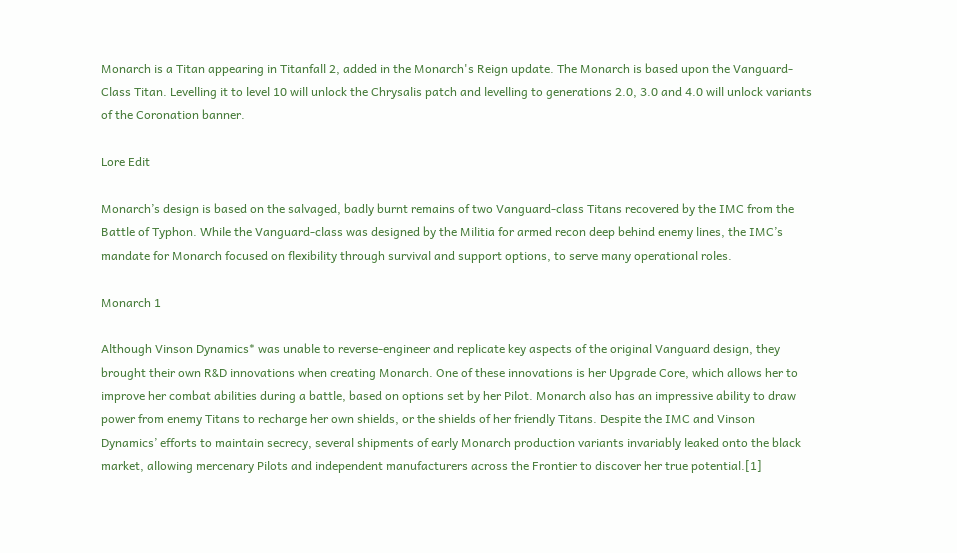Monarch is a Titan appearing in Titanfall 2, added in the Monarch's Reign update. The Monarch is based upon the Vanguard-Class Titan. Levelling it to level 10 will unlock the Chrysalis patch and levelling to generations 2.0, 3.0 and 4.0 will unlock variants of the Coronation banner.

Lore Edit

Monarch’s design is based on the salvaged, badly burnt remains of two Vanguard-class Titans recovered by the IMC from the Battle of Typhon. While the Vanguard-class was designed by the Militia for armed recon deep behind enemy lines, the IMC’s mandate for Monarch focused on flexibility through survival and support options, to serve many operational roles.

Monarch 1

Although Vinson Dynamics* was unable to reverse-engineer and replicate key aspects of the original Vanguard design, they brought their own R&D innovations when creating Monarch. One of these innovations is her Upgrade Core, which allows her to improve her combat abilities during a battle, based on options set by her Pilot. Monarch also has an impressive ability to draw power from enemy Titans to recharge her own shields, or the shields of her friendly Titans. Despite the IMC and Vinson Dynamics’ efforts to maintain secrecy, several shipments of early Monarch production variants invariably leaked onto the black market, allowing mercenary Pilots and independent manufacturers across the Frontier to discover her true potential.[1]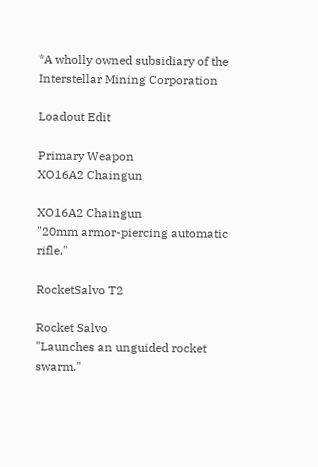*A wholly owned subsidiary of the Interstellar Mining Corporation

Loadout Edit

Primary Weapon
XO16A2 Chaingun

XO16A2 Chaingun
"20mm armor-piercing automatic rifle."

RocketSalvo T2

Rocket Salvo
"Launches an unguided rocket swarm."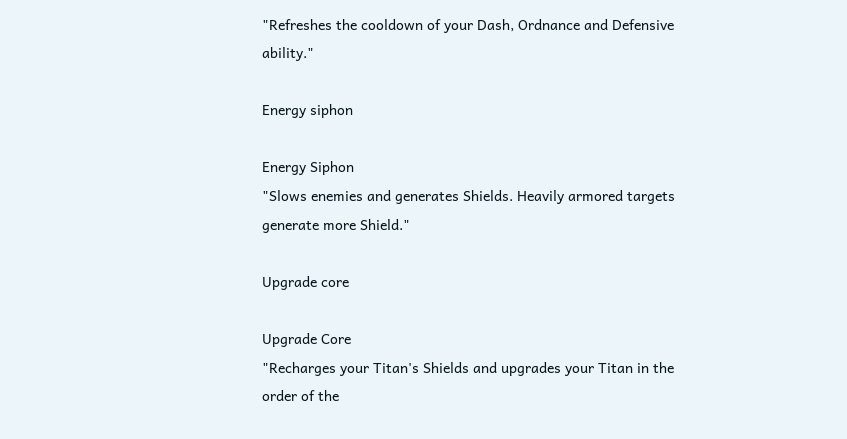"Refreshes the cooldown of your Dash, Ordnance and Defensive ability."

Energy siphon

Energy Siphon
"Slows enemies and generates Shields. Heavily armored targets generate more Shield."

Upgrade core

Upgrade Core
"Recharges your Titan's Shields and upgrades your Titan in the order of the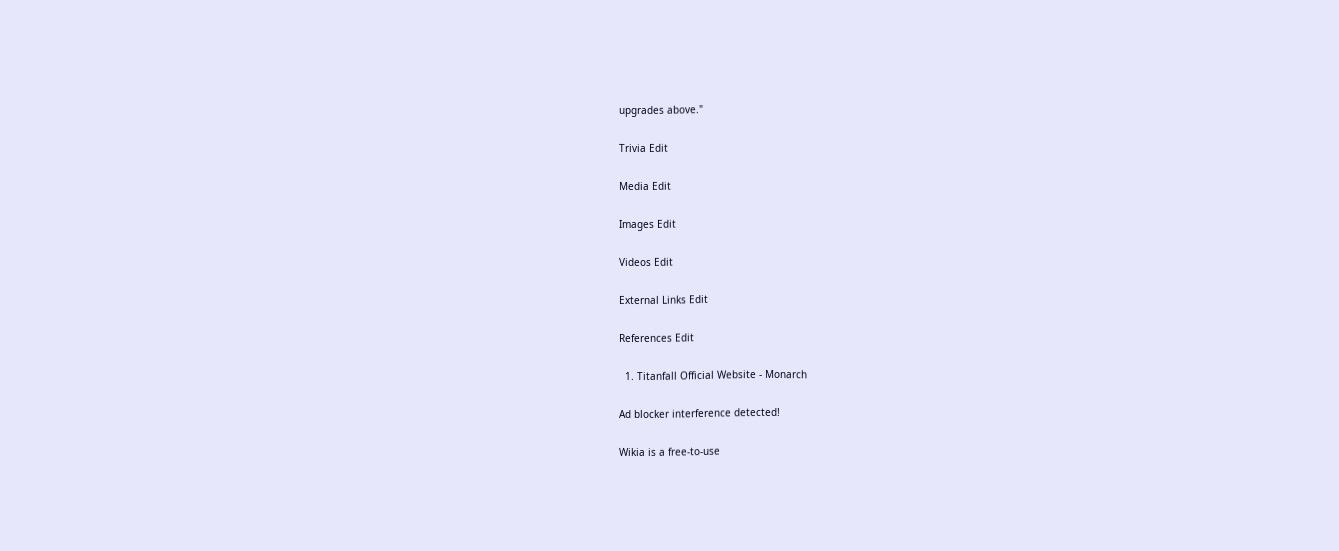upgrades above."

Trivia Edit

Media Edit

Images Edit

Videos Edit

External Links Edit

References Edit

  1. Titanfall Official Website - Monarch

Ad blocker interference detected!

Wikia is a free-to-use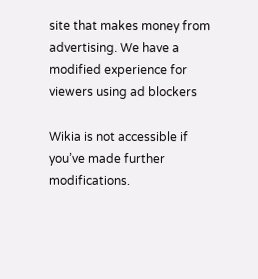site that makes money from advertising. We have a modified experience for viewers using ad blockers

Wikia is not accessible if you’ve made further modifications.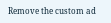Remove the custom ad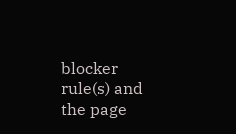blocker rule(s) and the page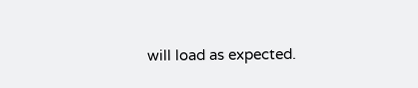will load as expected.